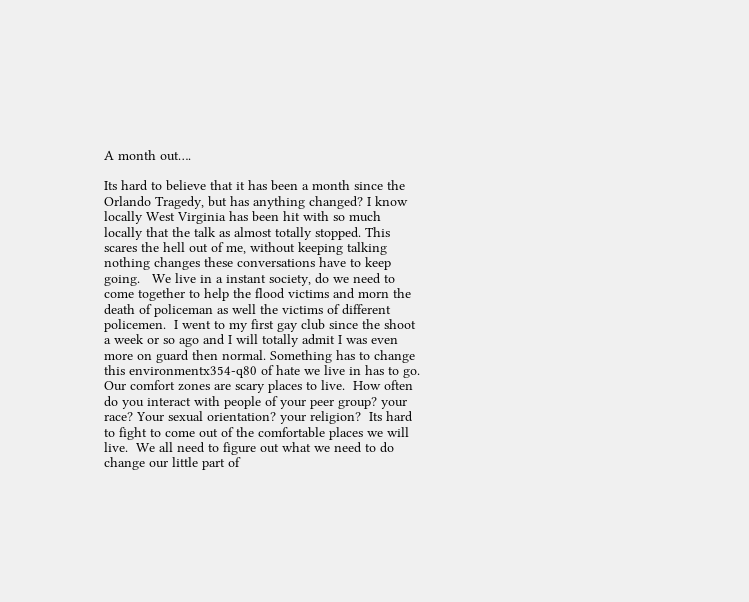A month out….

Its hard to believe that it has been a month since the Orlando Tragedy, but has anything changed? I know locally West Virginia has been hit with so much locally that the talk as almost totally stopped. This scares the hell out of me, without keeping talking nothing changes these conversations have to keep going.   We live in a instant society, do we need to come together to help the flood victims and morn the death of policeman as well the victims of different policemen.  I went to my first gay club since the shoot a week or so ago and I will totally admit I was even more on guard then normal. Something has to change this environmentx354-q80 of hate we live in has to go. Our comfort zones are scary places to live.  How often do you interact with people of your peer group? your race? Your sexual orientation? your religion?  Its hard to fight to come out of the comfortable places we will live.  We all need to figure out what we need to do change our little part of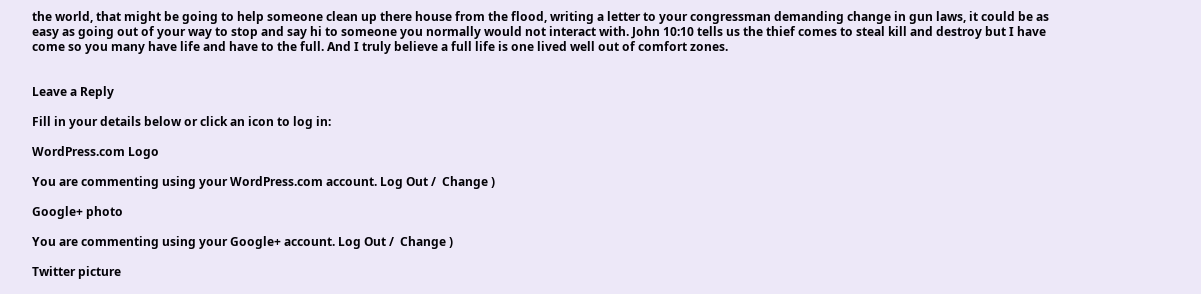the world, that might be going to help someone clean up there house from the flood, writing a letter to your congressman demanding change in gun laws, it could be as easy as going out of your way to stop and say hi to someone you normally would not interact with. John 10:10 tells us the thief comes to steal kill and destroy but I have come so you many have life and have to the full. And I truly believe a full life is one lived well out of comfort zones.


Leave a Reply

Fill in your details below or click an icon to log in:

WordPress.com Logo

You are commenting using your WordPress.com account. Log Out /  Change )

Google+ photo

You are commenting using your Google+ account. Log Out /  Change )

Twitter picture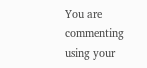You are commenting using your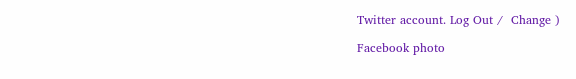Twitter account. Log Out /  Change )

Facebook photo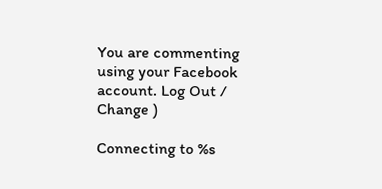You are commenting using your Facebook account. Log Out /  Change )

Connecting to %s